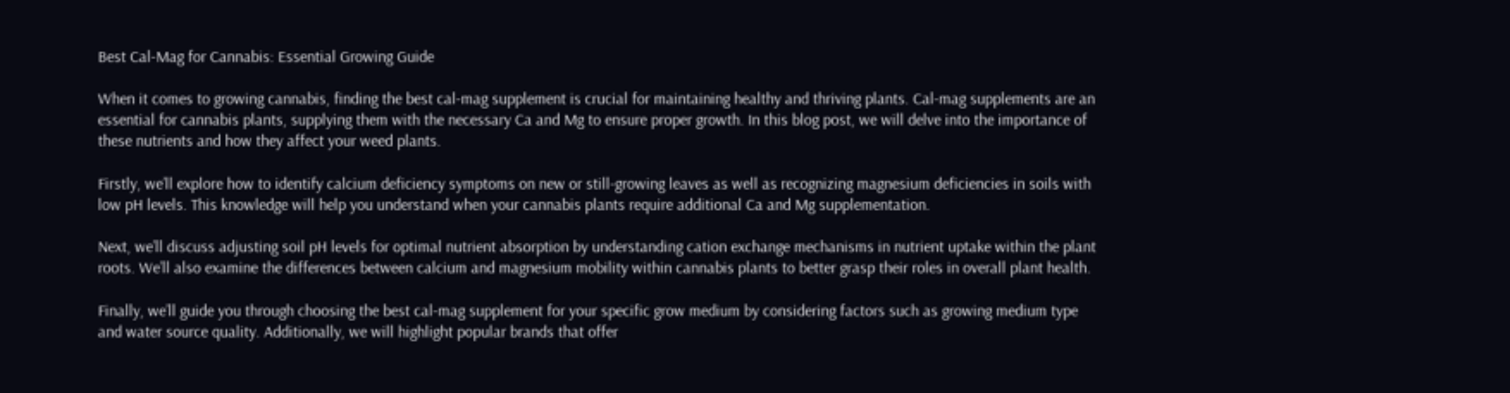Best Cal-Mag for Cannabis: Essential Growing Guide

When it comes to growing cannabis, finding the best cal-mag supplement is crucial for maintaining healthy and thriving plants. Cal-mag supplements are an essential for cannabis plants, supplying them with the necessary Ca and Mg to ensure proper growth. In this blog post, we will delve into the importance of these nutrients and how they affect your weed plants.

Firstly, we’ll explore how to identify calcium deficiency symptoms on new or still-growing leaves as well as recognizing magnesium deficiencies in soils with low pH levels. This knowledge will help you understand when your cannabis plants require additional Ca and Mg supplementation.

Next, we’ll discuss adjusting soil pH levels for optimal nutrient absorption by understanding cation exchange mechanisms in nutrient uptake within the plant roots. We’ll also examine the differences between calcium and magnesium mobility within cannabis plants to better grasp their roles in overall plant health.

Finally, we’ll guide you through choosing the best cal-mag supplement for your specific grow medium by considering factors such as growing medium type and water source quality. Additionally, we will highlight popular brands that offer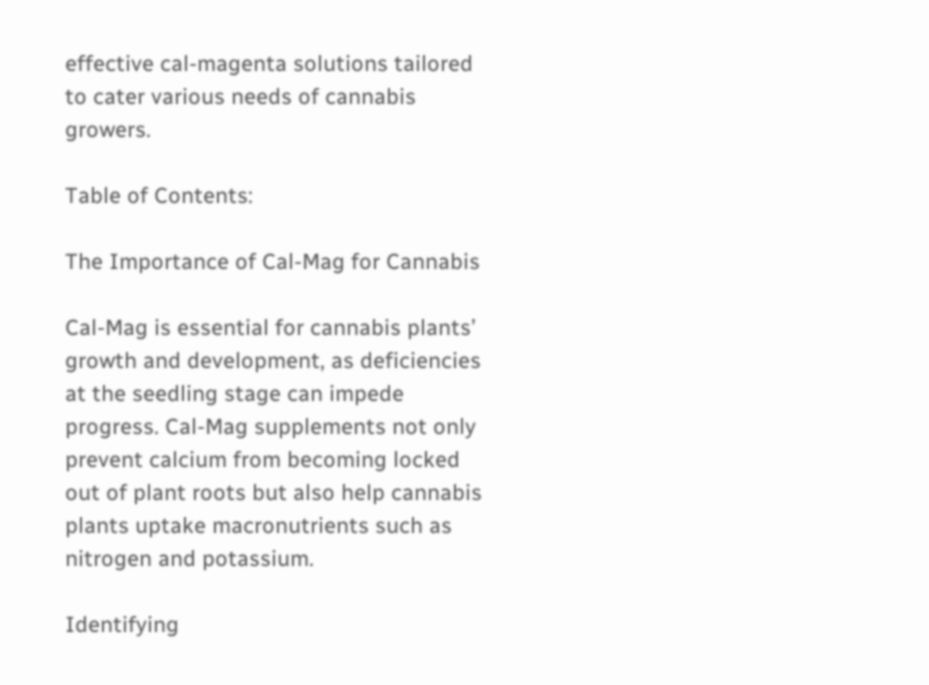effective cal-magenta solutions tailored to cater various needs of cannabis growers.

Table of Contents:

The Importance of Cal-Mag for Cannabis

Cal-Mag is essential for cannabis plants’ growth and development, as deficiencies at the seedling stage can impede progress. Cal-Mag supplements not only prevent calcium from becoming locked out of plant roots but also help cannabis plants uptake macronutrients such as nitrogen and potassium.

Identifying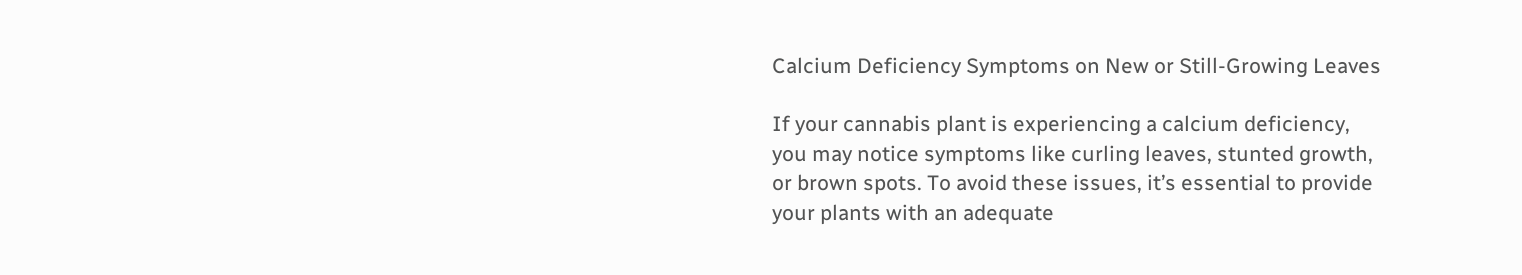Calcium Deficiency Symptoms on New or Still-Growing Leaves

If your cannabis plant is experiencing a calcium deficiency, you may notice symptoms like curling leaves, stunted growth, or brown spots. To avoid these issues, it’s essential to provide your plants with an adequate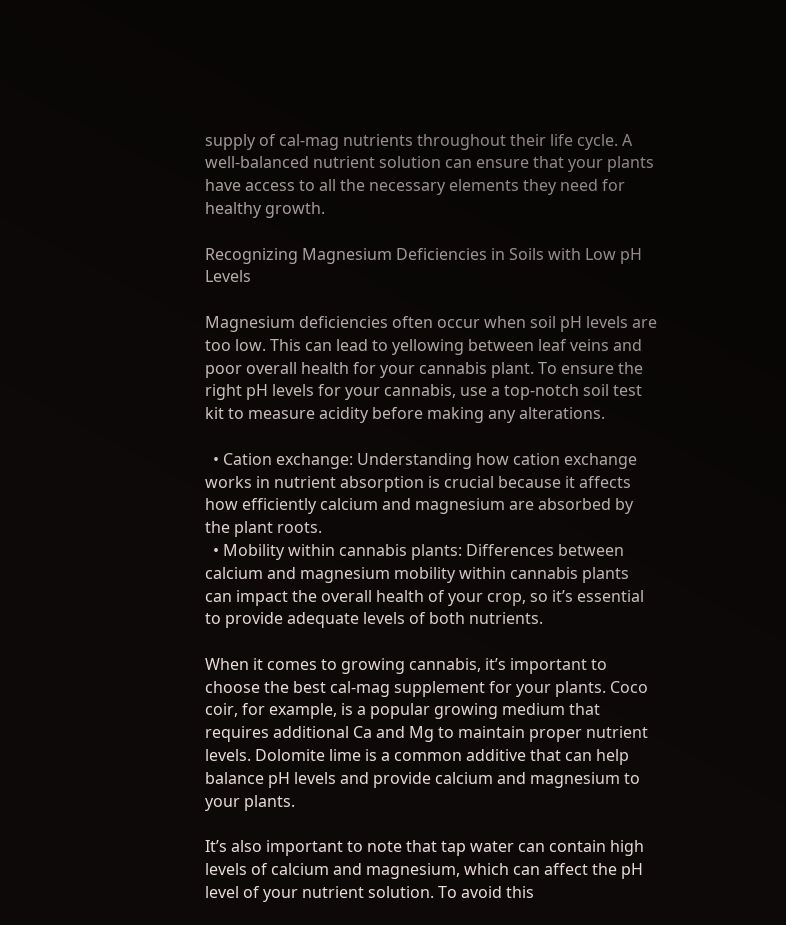supply of cal-mag nutrients throughout their life cycle. A well-balanced nutrient solution can ensure that your plants have access to all the necessary elements they need for healthy growth.

Recognizing Magnesium Deficiencies in Soils with Low pH Levels

Magnesium deficiencies often occur when soil pH levels are too low. This can lead to yellowing between leaf veins and poor overall health for your cannabis plant. To ensure the right pH levels for your cannabis, use a top-notch soil test kit to measure acidity before making any alterations.

  • Cation exchange: Understanding how cation exchange works in nutrient absorption is crucial because it affects how efficiently calcium and magnesium are absorbed by the plant roots.
  • Mobility within cannabis plants: Differences between calcium and magnesium mobility within cannabis plants can impact the overall health of your crop, so it’s essential to provide adequate levels of both nutrients.

When it comes to growing cannabis, it’s important to choose the best cal-mag supplement for your plants. Coco coir, for example, is a popular growing medium that requires additional Ca and Mg to maintain proper nutrient levels. Dolomite lime is a common additive that can help balance pH levels and provide calcium and magnesium to your plants.

It’s also important to note that tap water can contain high levels of calcium and magnesium, which can affect the pH level of your nutrient solution. To avoid this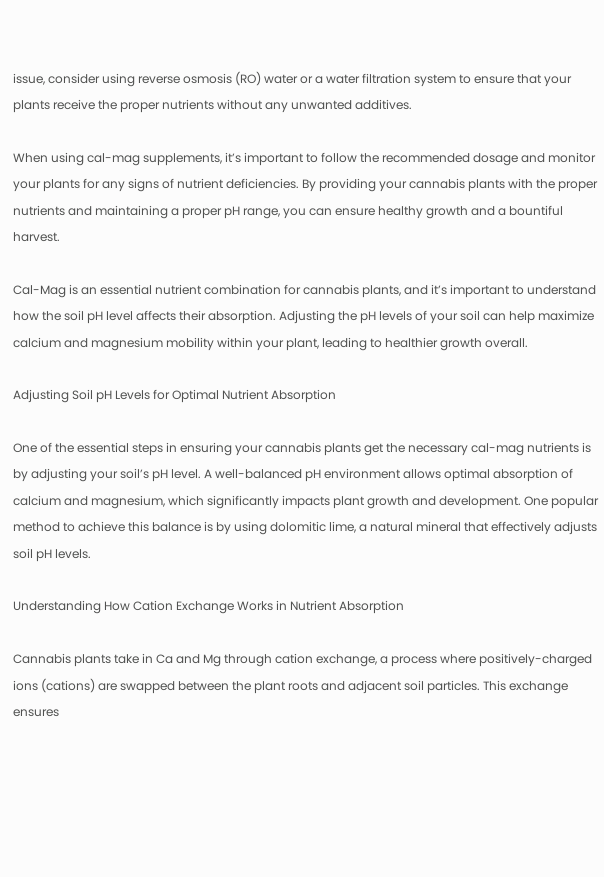issue, consider using reverse osmosis (RO) water or a water filtration system to ensure that your plants receive the proper nutrients without any unwanted additives.

When using cal-mag supplements, it’s important to follow the recommended dosage and monitor your plants for any signs of nutrient deficiencies. By providing your cannabis plants with the proper nutrients and maintaining a proper pH range, you can ensure healthy growth and a bountiful harvest.

Cal-Mag is an essential nutrient combination for cannabis plants, and it’s important to understand how the soil pH level affects their absorption. Adjusting the pH levels of your soil can help maximize calcium and magnesium mobility within your plant, leading to healthier growth overall.

Adjusting Soil pH Levels for Optimal Nutrient Absorption

One of the essential steps in ensuring your cannabis plants get the necessary cal-mag nutrients is by adjusting your soil’s pH level. A well-balanced pH environment allows optimal absorption of calcium and magnesium, which significantly impacts plant growth and development. One popular method to achieve this balance is by using dolomitic lime, a natural mineral that effectively adjusts soil pH levels.

Understanding How Cation Exchange Works in Nutrient Absorption

Cannabis plants take in Ca and Mg through cation exchange, a process where positively-charged ions (cations) are swapped between the plant roots and adjacent soil particles. This exchange ensures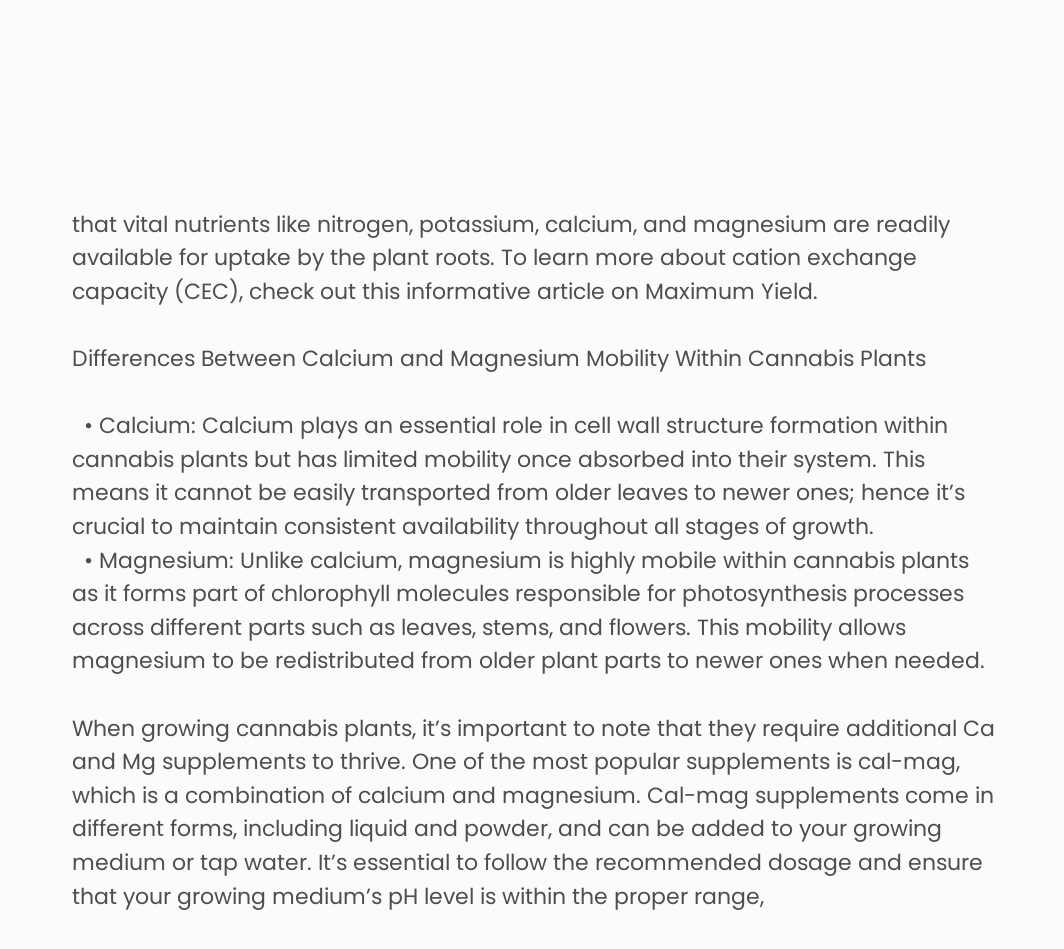that vital nutrients like nitrogen, potassium, calcium, and magnesium are readily available for uptake by the plant roots. To learn more about cation exchange capacity (CEC), check out this informative article on Maximum Yield.

Differences Between Calcium and Magnesium Mobility Within Cannabis Plants

  • Calcium: Calcium plays an essential role in cell wall structure formation within cannabis plants but has limited mobility once absorbed into their system. This means it cannot be easily transported from older leaves to newer ones; hence it’s crucial to maintain consistent availability throughout all stages of growth.
  • Magnesium: Unlike calcium, magnesium is highly mobile within cannabis plants as it forms part of chlorophyll molecules responsible for photosynthesis processes across different parts such as leaves, stems, and flowers. This mobility allows magnesium to be redistributed from older plant parts to newer ones when needed.

When growing cannabis plants, it’s important to note that they require additional Ca and Mg supplements to thrive. One of the most popular supplements is cal-mag, which is a combination of calcium and magnesium. Cal-mag supplements come in different forms, including liquid and powder, and can be added to your growing medium or tap water. It’s essential to follow the recommended dosage and ensure that your growing medium’s pH level is within the proper range,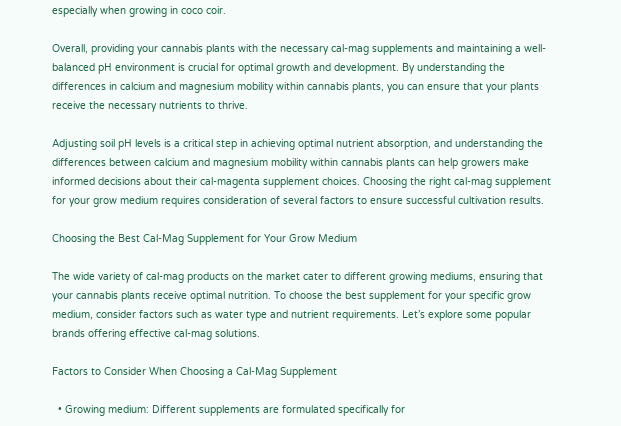especially when growing in coco coir.

Overall, providing your cannabis plants with the necessary cal-mag supplements and maintaining a well-balanced pH environment is crucial for optimal growth and development. By understanding the differences in calcium and magnesium mobility within cannabis plants, you can ensure that your plants receive the necessary nutrients to thrive.

Adjusting soil pH levels is a critical step in achieving optimal nutrient absorption, and understanding the differences between calcium and magnesium mobility within cannabis plants can help growers make informed decisions about their cal-magenta supplement choices. Choosing the right cal-mag supplement for your grow medium requires consideration of several factors to ensure successful cultivation results.

Choosing the Best Cal-Mag Supplement for Your Grow Medium

The wide variety of cal-mag products on the market cater to different growing mediums, ensuring that your cannabis plants receive optimal nutrition. To choose the best supplement for your specific grow medium, consider factors such as water type and nutrient requirements. Let’s explore some popular brands offering effective cal-mag solutions.

Factors to Consider When Choosing a Cal-Mag Supplement

  • Growing medium: Different supplements are formulated specifically for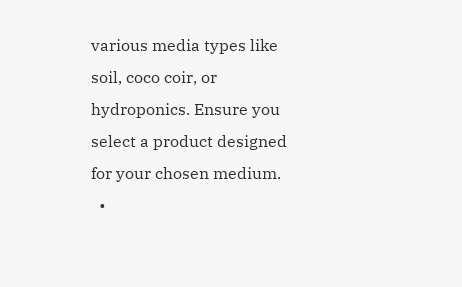various media types like soil, coco coir, or hydroponics. Ensure you select a product designed for your chosen medium.
  •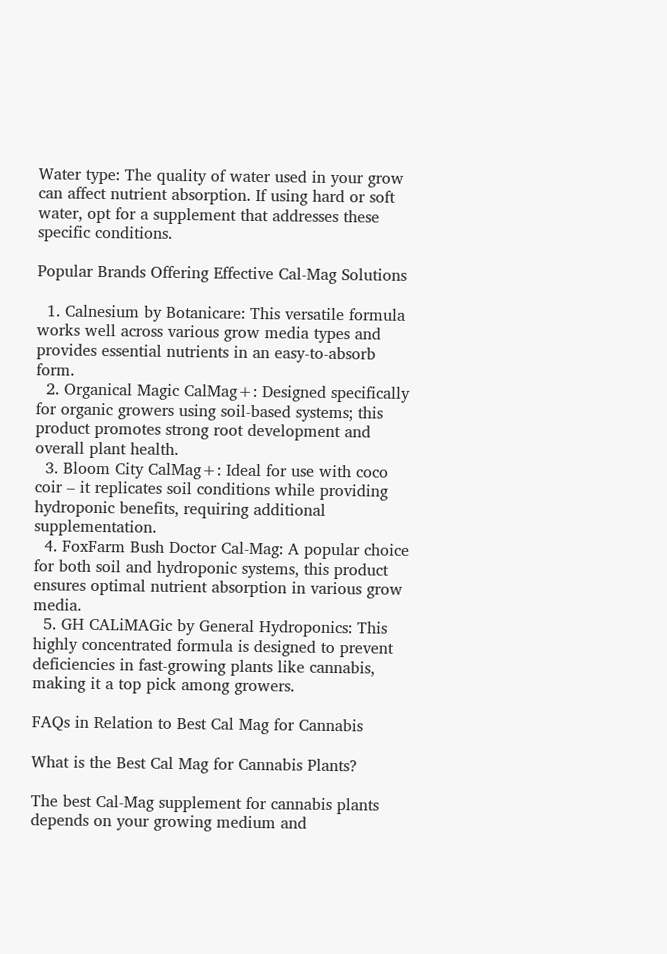Water type: The quality of water used in your grow can affect nutrient absorption. If using hard or soft water, opt for a supplement that addresses these specific conditions.

Popular Brands Offering Effective Cal-Mag Solutions

  1. Calnesium by Botanicare: This versatile formula works well across various grow media types and provides essential nutrients in an easy-to-absorb form.
  2. Organical Magic CalMag+: Designed specifically for organic growers using soil-based systems; this product promotes strong root development and overall plant health.
  3. Bloom City CalMag+: Ideal for use with coco coir – it replicates soil conditions while providing hydroponic benefits, requiring additional supplementation.
  4. FoxFarm Bush Doctor Cal-Mag: A popular choice for both soil and hydroponic systems, this product ensures optimal nutrient absorption in various grow media.
  5. GH CALiMAGic by General Hydroponics: This highly concentrated formula is designed to prevent deficiencies in fast-growing plants like cannabis, making it a top pick among growers.

FAQs in Relation to Best Cal Mag for Cannabis

What is the Best Cal Mag for Cannabis Plants?

The best Cal-Mag supplement for cannabis plants depends on your growing medium and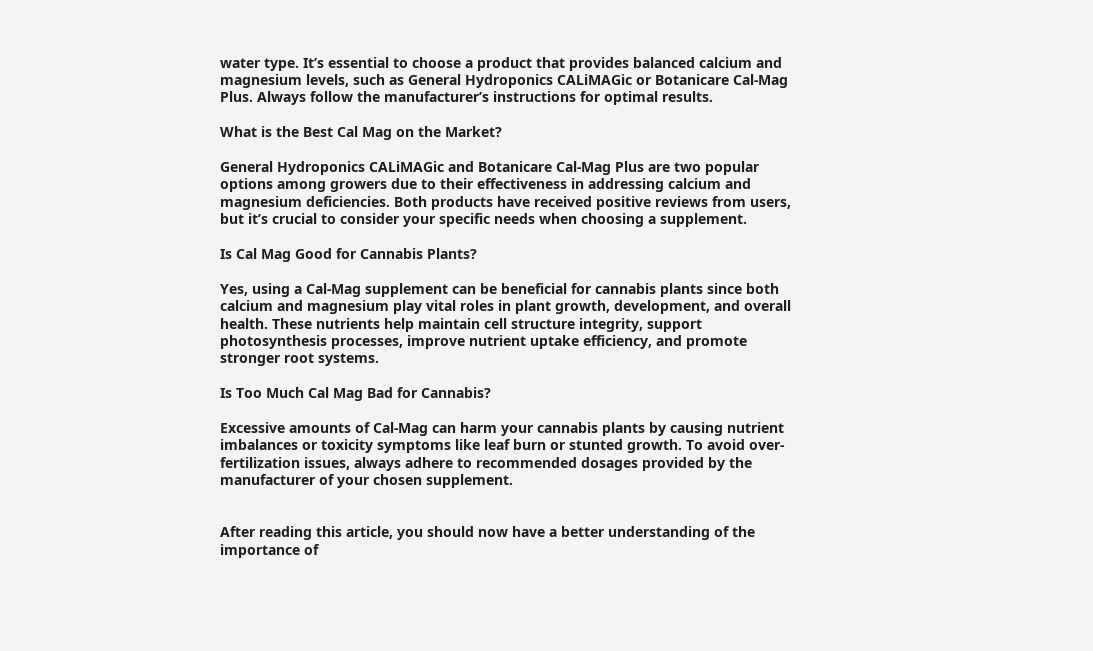water type. It’s essential to choose a product that provides balanced calcium and magnesium levels, such as General Hydroponics CALiMAGic or Botanicare Cal-Mag Plus. Always follow the manufacturer’s instructions for optimal results.

What is the Best Cal Mag on the Market?

General Hydroponics CALiMAGic and Botanicare Cal-Mag Plus are two popular options among growers due to their effectiveness in addressing calcium and magnesium deficiencies. Both products have received positive reviews from users, but it’s crucial to consider your specific needs when choosing a supplement.

Is Cal Mag Good for Cannabis Plants?

Yes, using a Cal-Mag supplement can be beneficial for cannabis plants since both calcium and magnesium play vital roles in plant growth, development, and overall health. These nutrients help maintain cell structure integrity, support photosynthesis processes, improve nutrient uptake efficiency, and promote stronger root systems.

Is Too Much Cal Mag Bad for Cannabis?

Excessive amounts of Cal-Mag can harm your cannabis plants by causing nutrient imbalances or toxicity symptoms like leaf burn or stunted growth. To avoid over-fertilization issues, always adhere to recommended dosages provided by the manufacturer of your chosen supplement.


After reading this article, you should now have a better understanding of the importance of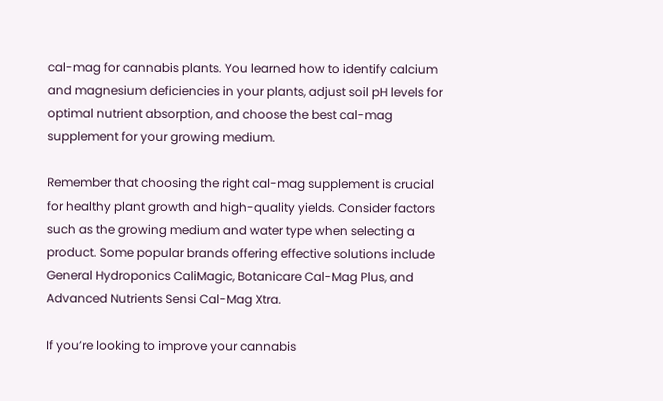cal-mag for cannabis plants. You learned how to identify calcium and magnesium deficiencies in your plants, adjust soil pH levels for optimal nutrient absorption, and choose the best cal-mag supplement for your growing medium.

Remember that choosing the right cal-mag supplement is crucial for healthy plant growth and high-quality yields. Consider factors such as the growing medium and water type when selecting a product. Some popular brands offering effective solutions include General Hydroponics CaliMagic, Botanicare Cal-Mag Plus, and Advanced Nutrients Sensi Cal-Mag Xtra.

If you’re looking to improve your cannabis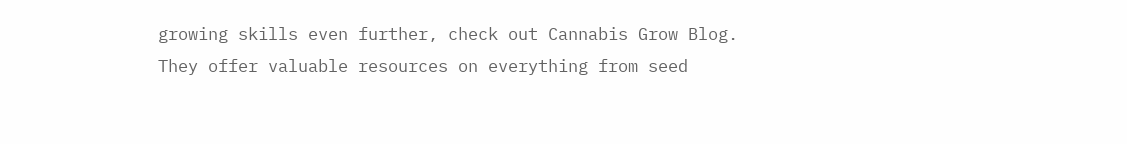growing skills even further, check out Cannabis Grow Blog. They offer valuable resources on everything from seed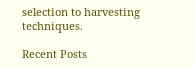selection to harvesting techniques.

Recent Posts